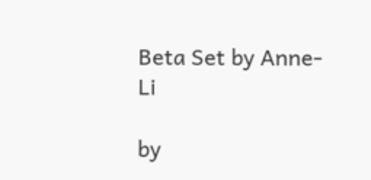Beta Set by Anne-Li

by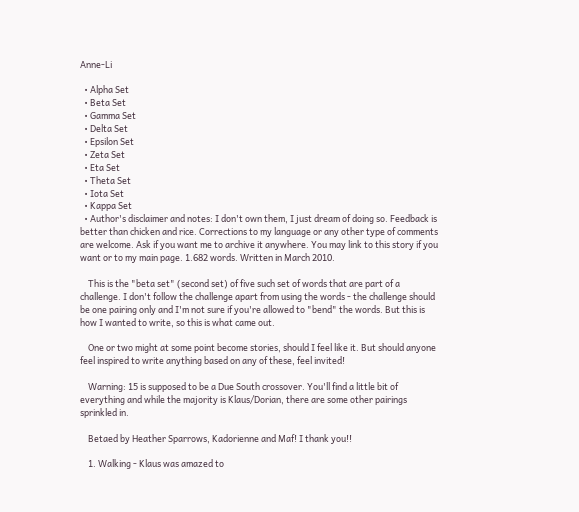Anne-Li

  • Alpha Set
  • Beta Set
  • Gamma Set
  • Delta Set
  • Epsilon Set
  • Zeta Set
  • Eta Set
  • Theta Set
  • Iota Set
  • Kappa Set
  • Author's disclaimer and notes: I don't own them, I just dream of doing so. Feedback is better than chicken and rice. Corrections to my language or any other type of comments are welcome. Ask if you want me to archive it anywhere. You may link to this story if you want or to my main page. 1.682 words. Written in March 2010.

    This is the "beta set" (second set) of five such set of words that are part of a challenge. I don't follow the challenge apart from using the words - the challenge should be one pairing only and I'm not sure if you're allowed to "bend" the words. But this is how I wanted to write, so this is what came out.

    One or two might at some point become stories, should I feel like it. But should anyone feel inspired to write anything based on any of these, feel invited!

    Warning: 15 is supposed to be a Due South crossover. You'll find a little bit of everything and while the majority is Klaus/Dorian, there are some other pairings sprinkled in.

    Betaed by Heather Sparrows, Kadorienne and Maf! I thank you!!

    1. Walking - Klaus was amazed to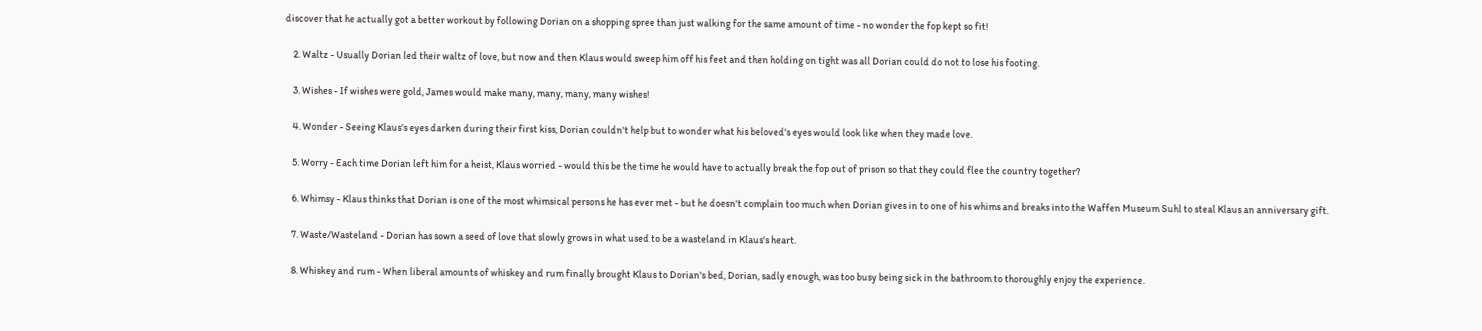discover that he actually got a better workout by following Dorian on a shopping spree than just walking for the same amount of time - no wonder the fop kept so fit!

    2. Waltz - Usually Dorian led their waltz of love, but now and then Klaus would sweep him off his feet and then holding on tight was all Dorian could do not to lose his footing.

    3. Wishes - If wishes were gold, James would make many, many, many, many wishes!

    4. Wonder - Seeing Klaus's eyes darken during their first kiss, Dorian couldn't help but to wonder what his beloved's eyes would look like when they made love.

    5. Worry - Each time Dorian left him for a heist, Klaus worried - would this be the time he would have to actually break the fop out of prison so that they could flee the country together?

    6. Whimsy - Klaus thinks that Dorian is one of the most whimsical persons he has ever met - but he doesn't complain too much when Dorian gives in to one of his whims and breaks into the Waffen Museum Suhl to steal Klaus an anniversary gift.

    7. Waste/Wasteland - Dorian has sown a seed of love that slowly grows in what used to be a wasteland in Klaus's heart.

    8. Whiskey and rum - When liberal amounts of whiskey and rum finally brought Klaus to Dorian's bed, Dorian, sadly enough, was too busy being sick in the bathroom to thoroughly enjoy the experience.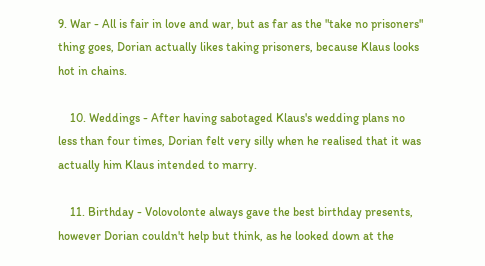9. War - All is fair in love and war, but as far as the "take no prisoners" thing goes, Dorian actually likes taking prisoners, because Klaus looks hot in chains.

    10. Weddings - After having sabotaged Klaus's wedding plans no less than four times, Dorian felt very silly when he realised that it was actually him Klaus intended to marry.

    11. Birthday - Volovolonte always gave the best birthday presents, however Dorian couldn't help but think, as he looked down at the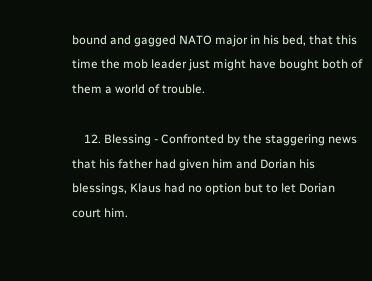bound and gagged NATO major in his bed, that this time the mob leader just might have bought both of them a world of trouble.

    12. Blessing - Confronted by the staggering news that his father had given him and Dorian his blessings, Klaus had no option but to let Dorian court him.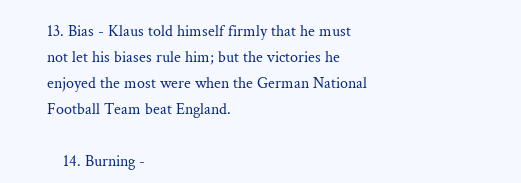13. Bias - Klaus told himself firmly that he must not let his biases rule him; but the victories he enjoyed the most were when the German National Football Team beat England.

    14. Burning -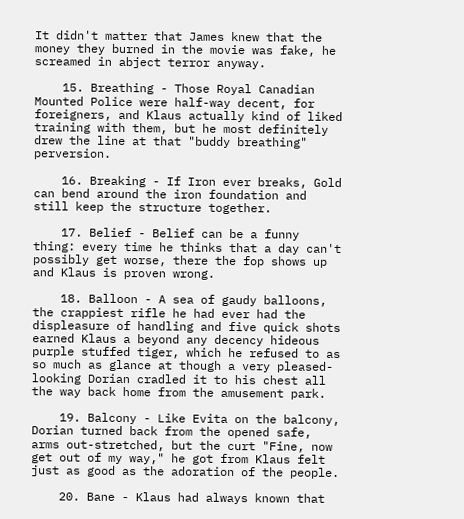It didn't matter that James knew that the money they burned in the movie was fake, he screamed in abject terror anyway.

    15. Breathing - Those Royal Canadian Mounted Police were half-way decent, for foreigners, and Klaus actually kind of liked training with them, but he most definitely drew the line at that "buddy breathing" perversion.

    16. Breaking - If Iron ever breaks, Gold can bend around the iron foundation and still keep the structure together.

    17. Belief - Belief can be a funny thing: every time he thinks that a day can't possibly get worse, there the fop shows up and Klaus is proven wrong.

    18. Balloon - A sea of gaudy balloons, the crappiest rifle he had ever had the displeasure of handling and five quick shots earned Klaus a beyond any decency hideous purple stuffed tiger, which he refused to as so much as glance at though a very pleased-looking Dorian cradled it to his chest all the way back home from the amusement park.

    19. Balcony - Like Evita on the balcony, Dorian turned back from the opened safe, arms out-stretched, but the curt "Fine, now get out of my way," he got from Klaus felt just as good as the adoration of the people.

    20. Bane - Klaus had always known that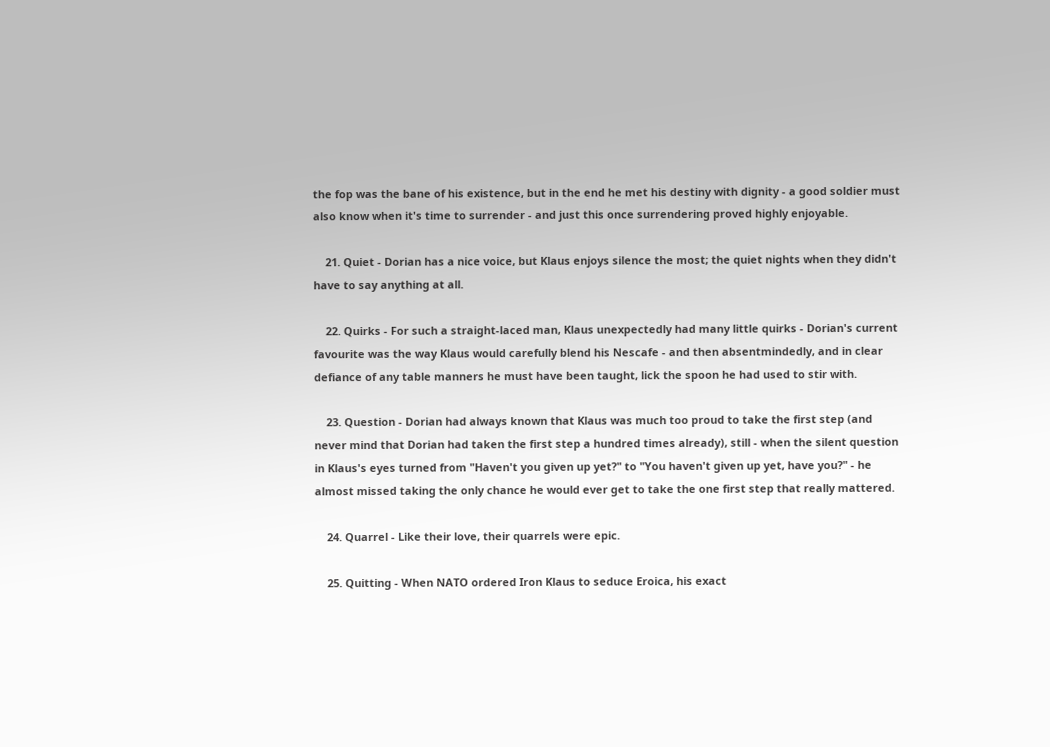the fop was the bane of his existence, but in the end he met his destiny with dignity - a good soldier must also know when it's time to surrender - and just this once surrendering proved highly enjoyable.

    21. Quiet - Dorian has a nice voice, but Klaus enjoys silence the most; the quiet nights when they didn't have to say anything at all.

    22. Quirks - For such a straight-laced man, Klaus unexpectedly had many little quirks - Dorian's current favourite was the way Klaus would carefully blend his Nescafe - and then absentmindedly, and in clear defiance of any table manners he must have been taught, lick the spoon he had used to stir with.

    23. Question - Dorian had always known that Klaus was much too proud to take the first step (and never mind that Dorian had taken the first step a hundred times already), still - when the silent question in Klaus's eyes turned from "Haven't you given up yet?" to "You haven't given up yet, have you?" - he almost missed taking the only chance he would ever get to take the one first step that really mattered.

    24. Quarrel - Like their love, their quarrels were epic.

    25. Quitting - When NATO ordered Iron Klaus to seduce Eroica, his exact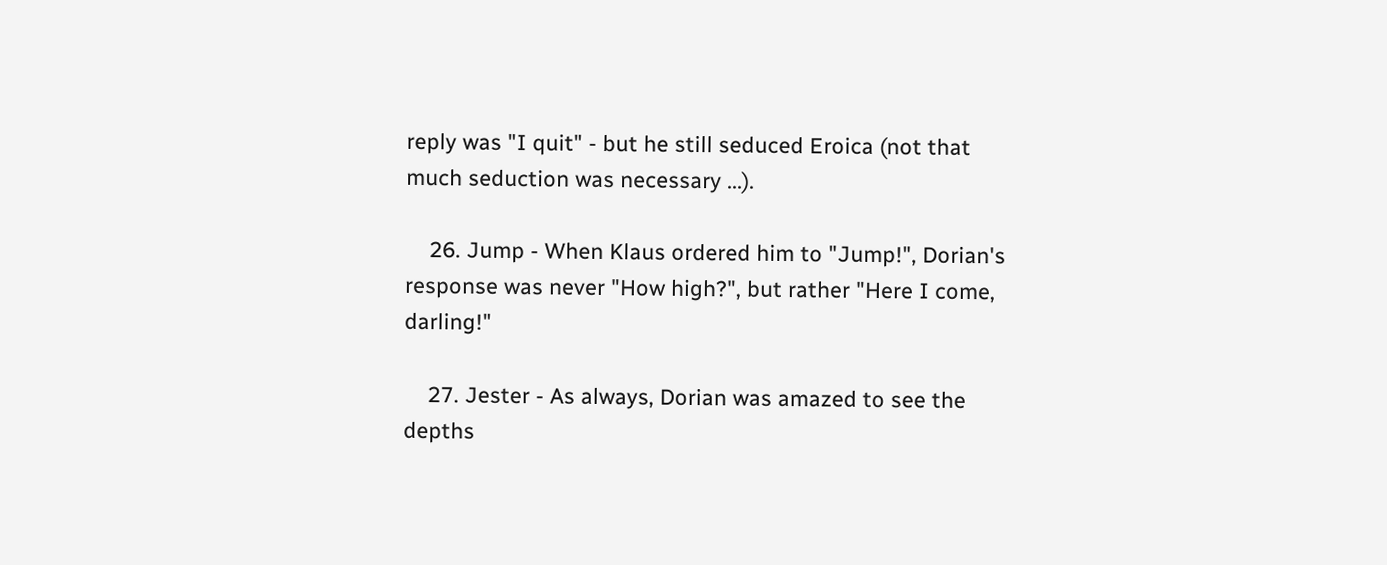reply was "I quit" - but he still seduced Eroica (not that much seduction was necessary ...).

    26. Jump - When Klaus ordered him to "Jump!", Dorian's response was never "How high?", but rather "Here I come, darling!"

    27. Jester - As always, Dorian was amazed to see the depths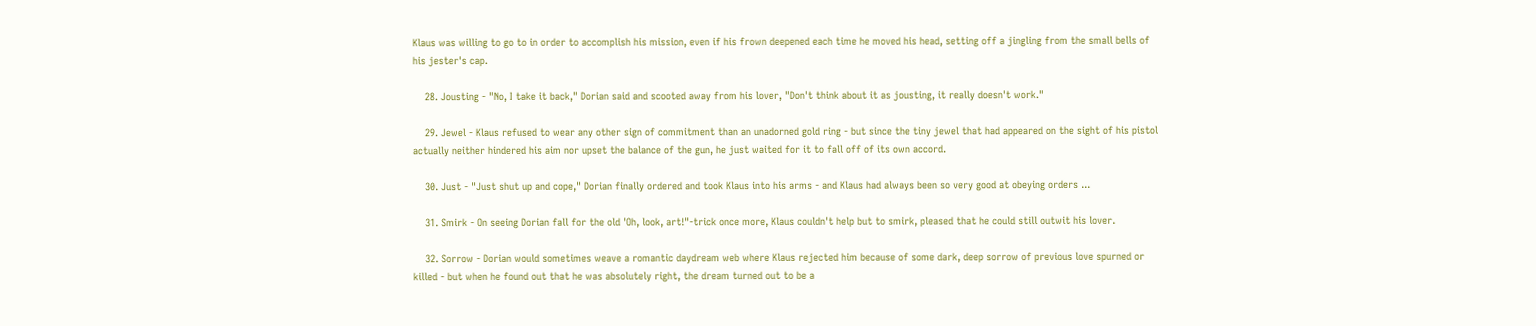Klaus was willing to go to in order to accomplish his mission, even if his frown deepened each time he moved his head, setting off a jingling from the small bells of his jester's cap.

    28. Jousting - "No, I take it back," Dorian said and scooted away from his lover, "Don't think about it as jousting, it really doesn't work."

    29. Jewel - Klaus refused to wear any other sign of commitment than an unadorned gold ring - but since the tiny jewel that had appeared on the sight of his pistol actually neither hindered his aim nor upset the balance of the gun, he just waited for it to fall off of its own accord.

    30. Just - "Just shut up and cope," Dorian finally ordered and took Klaus into his arms - and Klaus had always been so very good at obeying orders ...

    31. Smirk - On seeing Dorian fall for the old 'Oh, look, art!"-trick once more, Klaus couldn't help but to smirk, pleased that he could still outwit his lover.

    32. Sorrow - Dorian would sometimes weave a romantic daydream web where Klaus rejected him because of some dark, deep sorrow of previous love spurned or killed - but when he found out that he was absolutely right, the dream turned out to be a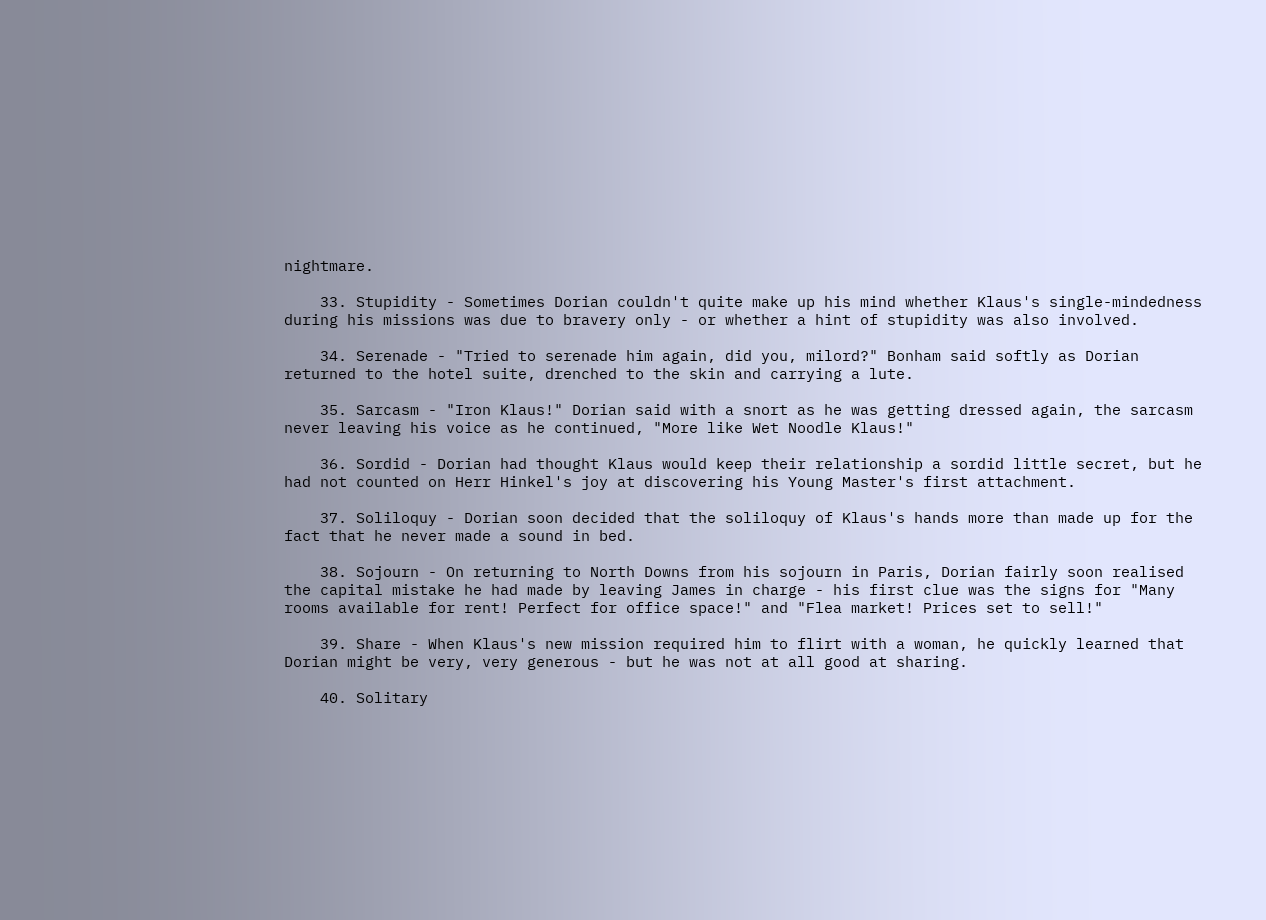nightmare.

    33. Stupidity - Sometimes Dorian couldn't quite make up his mind whether Klaus's single-mindedness during his missions was due to bravery only - or whether a hint of stupidity was also involved.

    34. Serenade - "Tried to serenade him again, did you, milord?" Bonham said softly as Dorian returned to the hotel suite, drenched to the skin and carrying a lute.

    35. Sarcasm - "Iron Klaus!" Dorian said with a snort as he was getting dressed again, the sarcasm never leaving his voice as he continued, "More like Wet Noodle Klaus!"

    36. Sordid - Dorian had thought Klaus would keep their relationship a sordid little secret, but he had not counted on Herr Hinkel's joy at discovering his Young Master's first attachment.

    37. Soliloquy - Dorian soon decided that the soliloquy of Klaus's hands more than made up for the fact that he never made a sound in bed.

    38. Sojourn - On returning to North Downs from his sojourn in Paris, Dorian fairly soon realised the capital mistake he had made by leaving James in charge - his first clue was the signs for "Many rooms available for rent! Perfect for office space!" and "Flea market! Prices set to sell!"

    39. Share - When Klaus's new mission required him to flirt with a woman, he quickly learned that Dorian might be very, very generous - but he was not at all good at sharing.

    40. Solitary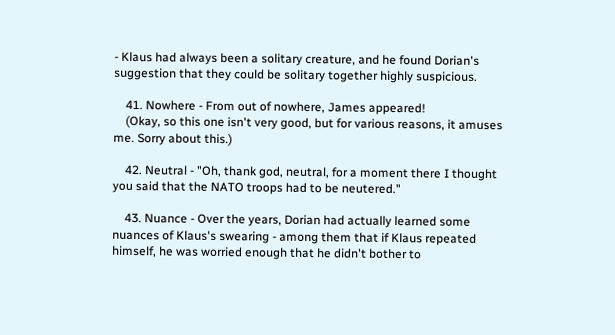- Klaus had always been a solitary creature, and he found Dorian's suggestion that they could be solitary together highly suspicious.

    41. Nowhere - From out of nowhere, James appeared!
    (Okay, so this one isn't very good, but for various reasons, it amuses me. Sorry about this.)

    42. Neutral - "Oh, thank god, neutral, for a moment there I thought you said that the NATO troops had to be neutered."

    43. Nuance - Over the years, Dorian had actually learned some nuances of Klaus's swearing - among them that if Klaus repeated himself, he was worried enough that he didn't bother to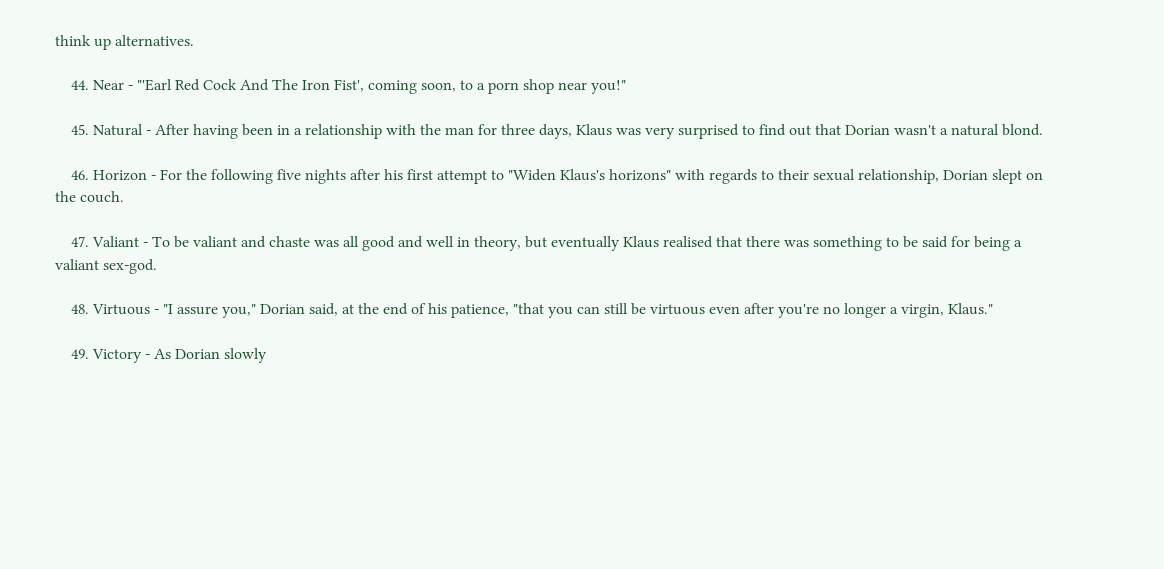think up alternatives.

    44. Near - "'Earl Red Cock And The Iron Fist', coming soon, to a porn shop near you!"

    45. Natural - After having been in a relationship with the man for three days, Klaus was very surprised to find out that Dorian wasn't a natural blond.

    46. Horizon - For the following five nights after his first attempt to "Widen Klaus's horizons" with regards to their sexual relationship, Dorian slept on the couch.

    47. Valiant - To be valiant and chaste was all good and well in theory, but eventually Klaus realised that there was something to be said for being a valiant sex-god.

    48. Virtuous - "I assure you," Dorian said, at the end of his patience, "that you can still be virtuous even after you're no longer a virgin, Klaus."

    49. Victory - As Dorian slowly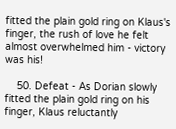fitted the plain gold ring on Klaus's finger, the rush of love he felt almost overwhelmed him - victory was his!

    50. Defeat - As Dorian slowly fitted the plain gold ring on his finger, Klaus reluctantly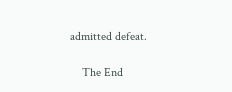admitted defeat.

    The End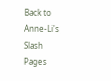Back to Anne-Li's Slash Pages